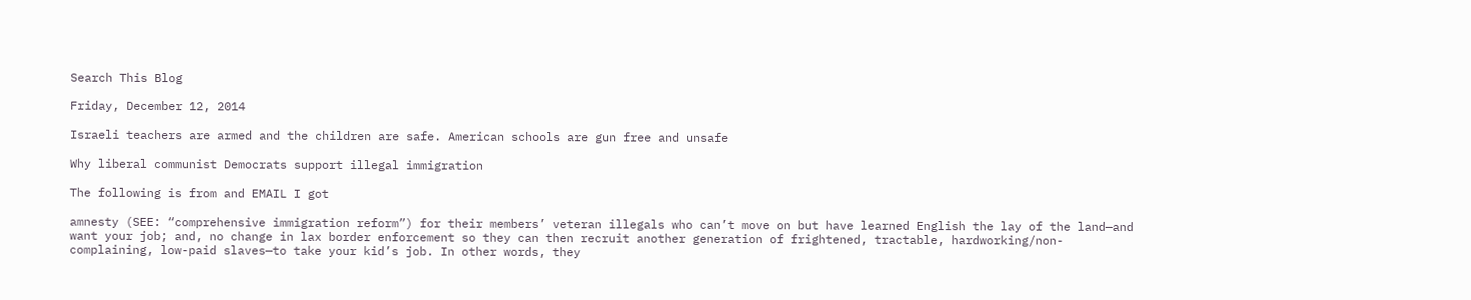Search This Blog

Friday, December 12, 2014

Israeli teachers are armed and the children are safe. American schools are gun free and unsafe

Why liberal communist Democrats support illegal immigration

The following is from and EMAIL I got

amnesty (SEE: “comprehensive immigration reform”) for their members’ veteran illegals who can’t move on but have learned English the lay of the land—and want your job; and, no change in lax border enforcement so they can then recruit another generation of frightened, tractable, hardworking/non-complaining, low-paid slaves—to take your kid’s job. In other words, they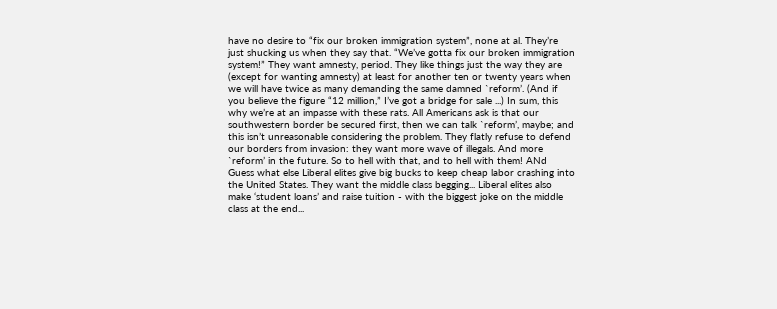have no desire to “fix our broken immigration system”, none at al. They’re just shucking us when they say that. “We’ve gotta fix our broken immigration system!” They want amnesty, period. They like things just the way they are (except for wanting amnesty) at least for another ten or twenty years when we will have twice as many demanding the same damned `reform’. (And if you believe the figure “12 million,” I’ve got a bridge for sale ...) In sum, this why we’re at an impasse with these rats. All Americans ask is that our southwestern border be secured first, then we can talk `reform’, maybe; and this isn’t unreasonable considering the problem. They flatly refuse to defend our borders from invasion: they want more wave of illegals. And more `reform’ in the future. So to hell with that, and to hell with them! ANd Guess what else Liberal elites give big bucks to keep cheap labor crashing into the United States. They want the middle class begging... Liberal elites also make ‘student loans’ and raise tuition - with the biggest joke on the middle class at the end...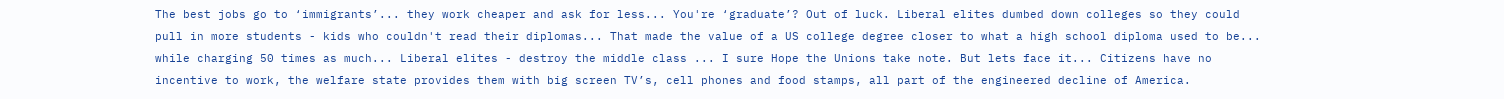The best jobs go to ‘immigrants’... they work cheaper and ask for less... You're ‘graduate’? Out of luck. Liberal elites dumbed down colleges so they could pull in more students - kids who couldn't read their diplomas... That made the value of a US college degree closer to what a high school diploma used to be... while charging 50 times as much... Liberal elites - destroy the middle class ... I sure Hope the Unions take note. But lets face it... Citizens have no incentive to work, the welfare state provides them with big screen TV’s, cell phones and food stamps, all part of the engineered decline of America.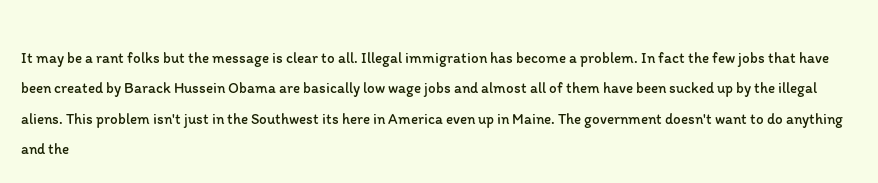It may be a rant folks but the message is clear to all. Illegal immigration has become a problem. In fact the few jobs that have been created by Barack Hussein Obama are basically low wage jobs and almost all of them have been sucked up by the illegal aliens. This problem isn't just in the Southwest its here in America even up in Maine. The government doesn't want to do anything and the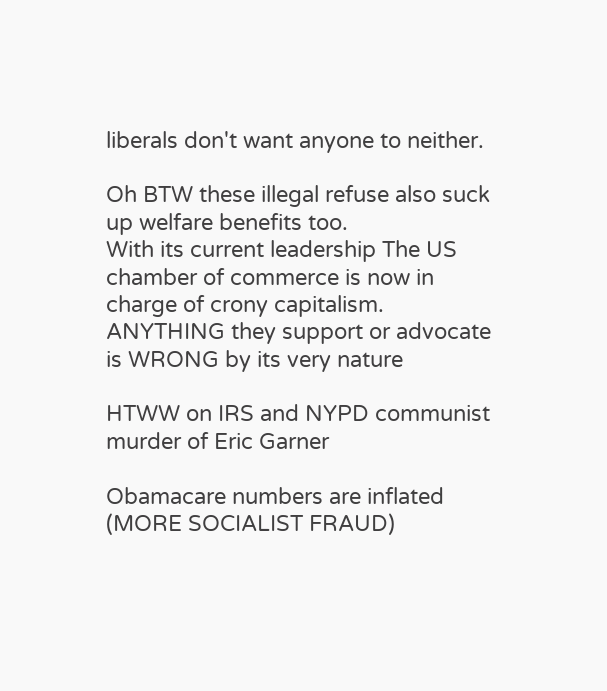liberals don't want anyone to neither.

Oh BTW these illegal refuse also suck up welfare benefits too.
With its current leadership The US chamber of commerce is now in charge of crony capitalism. ANYTHING they support or advocate is WRONG by its very nature

HTWW on IRS and NYPD communist murder of Eric Garner

Obamacare numbers are inflated (MORE SOCIALIST FRAUD)